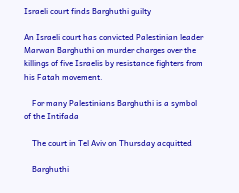Israeli court finds Barghuthi guilty

An Israeli court has convicted Palestinian leader Marwan Barghuthi on murder charges over the killings of five Israelis by resistance fighters from his Fatah movement.

    For many Palestinians Barghuthi is a symbol of the Intifada

    The court in Tel Aviv on Thursday acquitted

    Barghuthi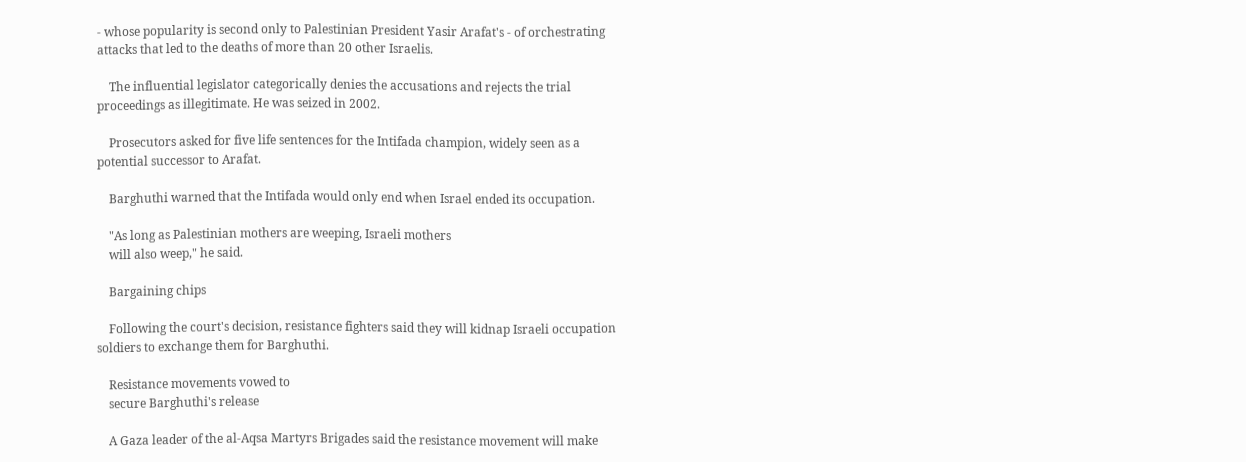- whose popularity is second only to Palestinian President Yasir Arafat's - of orchestrating attacks that led to the deaths of more than 20 other Israelis.

    The influential legislator categorically denies the accusations and rejects the trial proceedings as illegitimate. He was seized in 2002.

    Prosecutors asked for five life sentences for the Intifada champion, widely seen as a potential successor to Arafat.

    Barghuthi warned that the Intifada would only end when Israel ended its occupation.

    "As long as Palestinian mothers are weeping, Israeli mothers
    will also weep," he said.

    Bargaining chips

    Following the court's decision, resistance fighters said they will kidnap Israeli occupation soldiers to exchange them for Barghuthi.

    Resistance movements vowed to
    secure Barghuthi's release

    A Gaza leader of the al-Aqsa Martyrs Brigades said the resistance movement will make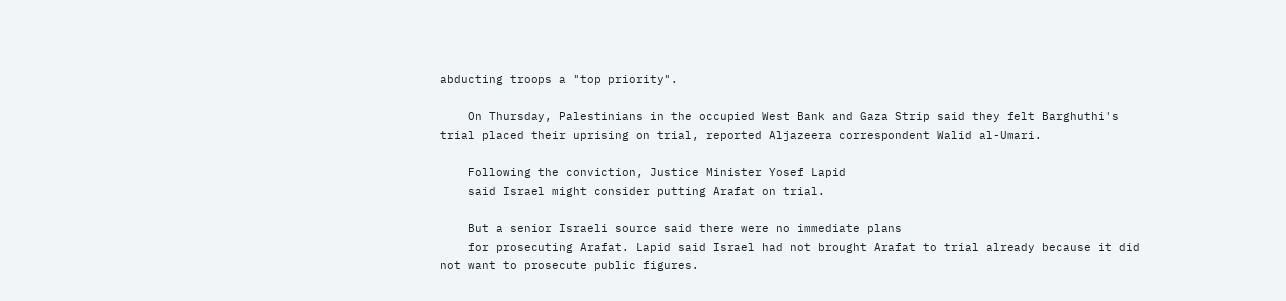abducting troops a "top priority".

    On Thursday, Palestinians in the occupied West Bank and Gaza Strip said they felt Barghuthi's trial placed their uprising on trial, reported Aljazeera correspondent Walid al-Umari.

    Following the conviction, Justice Minister Yosef Lapid
    said Israel might consider putting Arafat on trial.

    But a senior Israeli source said there were no immediate plans
    for prosecuting Arafat. Lapid said Israel had not brought Arafat to trial already because it did not want to prosecute public figures.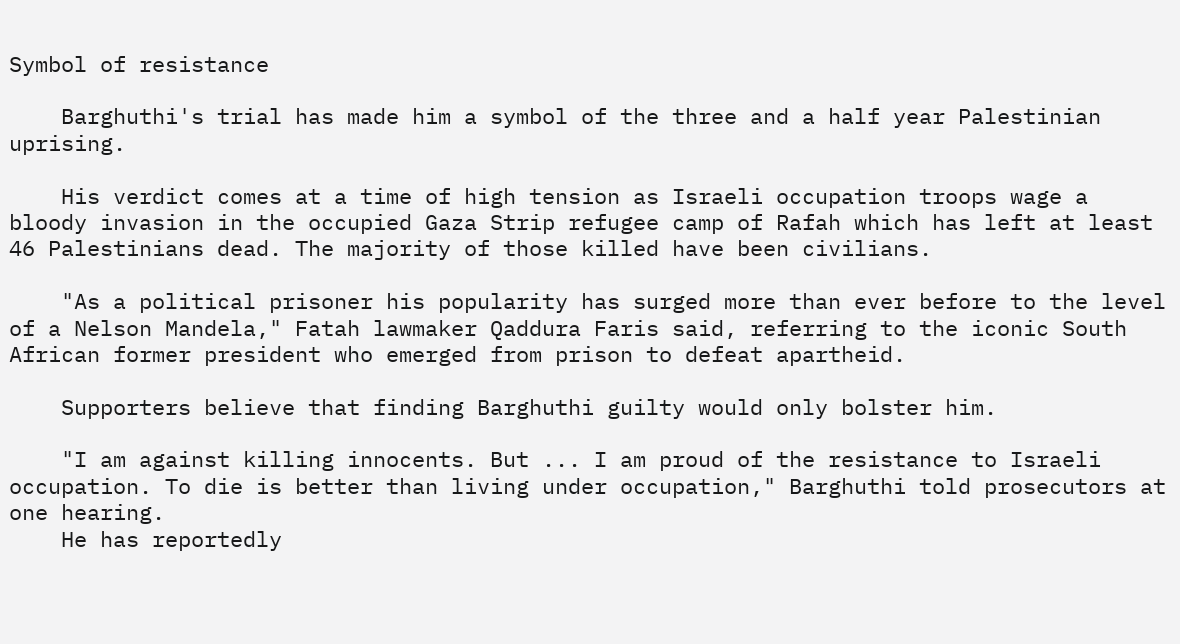Symbol of resistance

    Barghuthi's trial has made him a symbol of the three and a half year Palestinian uprising.

    His verdict comes at a time of high tension as Israeli occupation troops wage a bloody invasion in the occupied Gaza Strip refugee camp of Rafah which has left at least 46 Palestinians dead. The majority of those killed have been civilians.

    "As a political prisoner his popularity has surged more than ever before to the level of a Nelson Mandela," Fatah lawmaker Qaddura Faris said, referring to the iconic South African former president who emerged from prison to defeat apartheid.

    Supporters believe that finding Barghuthi guilty would only bolster him.

    "I am against killing innocents. But ... I am proud of the resistance to Israeli occupation. To die is better than living under occupation," Barghuthi told prosecutors at one hearing.
    He has reportedly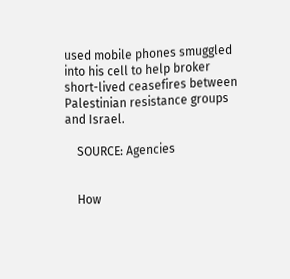used mobile phones smuggled into his cell to help broker short-lived ceasefires between Palestinian resistance groups and Israel.

    SOURCE: Agencies


    How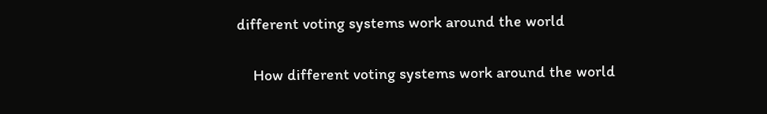different voting systems work around the world

    How different voting systems work around the world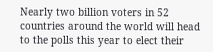Nearly two billion voters in 52 countries around the world will head to the polls this year to elect their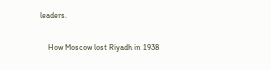leaders.

    How Moscow lost Riyadh in 1938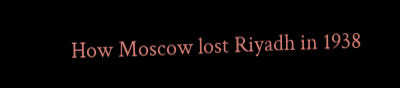How Moscow lost Riyadh in 1938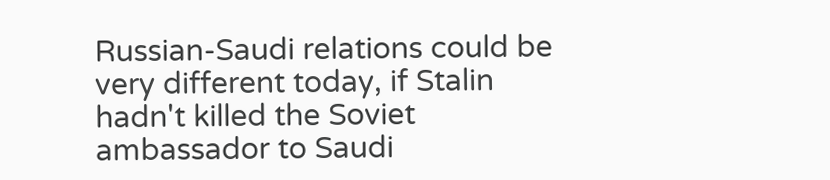Russian-Saudi relations could be very different today, if Stalin hadn't killed the Soviet ambassador to Saudi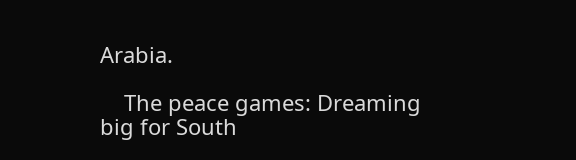Arabia.

    The peace games: Dreaming big for South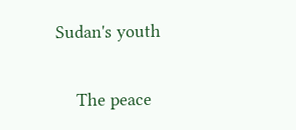Sudan's youth

    The peace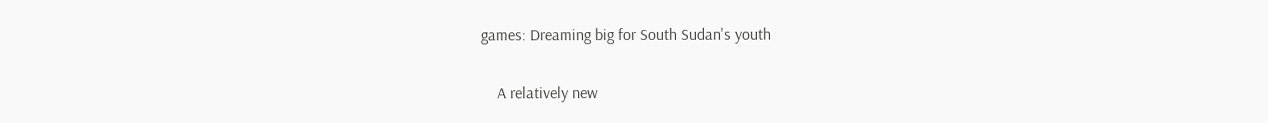games: Dreaming big for South Sudan's youth

    A relatively new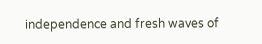independence and fresh waves of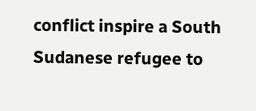conflict inspire a South Sudanese refugee to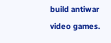build antiwar video games.